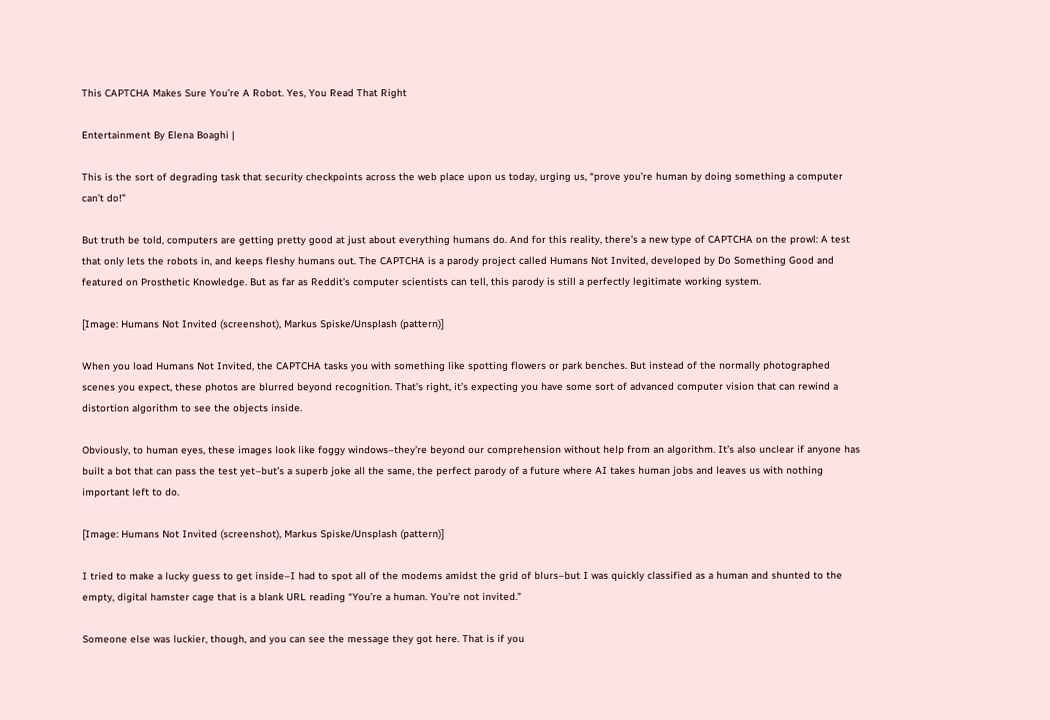This CAPTCHA Makes Sure You’re A Robot. Yes, You Read That Right

Entertainment By Elena Boaghi |

This is the sort of degrading task that security checkpoints across the web place upon us today, urging us, “prove you’re human by doing something a computer can’t do!”

But truth be told, computers are getting pretty good at just about everything humans do. And for this reality, there’s a new type of CAPTCHA on the prowl: A test that only lets the robots in, and keeps fleshy humans out. The CAPTCHA is a parody project called Humans Not Invited, developed by Do Something Good and featured on Prosthetic Knowledge. But as far as Reddit’s computer scientists can tell, this parody is still a perfectly legitimate working system.

[Image: Humans Not Invited (screenshot), Markus Spiske/Unsplash (pattern)]

When you load Humans Not Invited, the CAPTCHA tasks you with something like spotting flowers or park benches. But instead of the normally photographed scenes you expect, these photos are blurred beyond recognition. That’s right, it’s expecting you have some sort of advanced computer vision that can rewind a distortion algorithm to see the objects inside.

Obviously, to human eyes, these images look like foggy windows–they’re beyond our comprehension without help from an algorithm. It’s also unclear if anyone has built a bot that can pass the test yet–but’s a superb joke all the same, the perfect parody of a future where AI takes human jobs and leaves us with nothing important left to do.

[Image: Humans Not Invited (screenshot), Markus Spiske/Unsplash (pattern)]

I tried to make a lucky guess to get inside–I had to spot all of the modems amidst the grid of blurs–but I was quickly classified as a human and shunted to the empty, digital hamster cage that is a blank URL reading “You’re a human. You’re not invited.”

Someone else was luckier, though, and you can see the message they got here. That is if you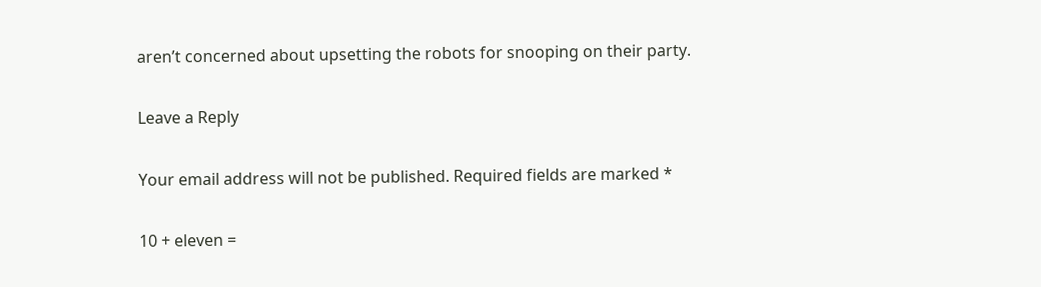aren’t concerned about upsetting the robots for snooping on their party.

Leave a Reply

Your email address will not be published. Required fields are marked *

10 + eleven =